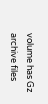volume has Gz archive files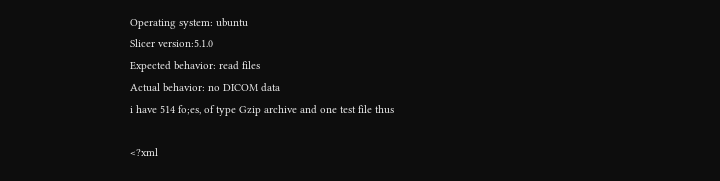Operating system: ubuntu
Slicer version:5.1.0
Expected behavior: read files
Actual behavior: no DICOM data
i have 514 fo;es, of type Gzip archive and one test file thus

<?xml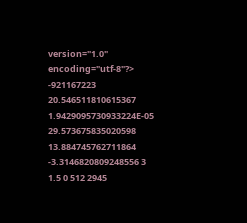version="1.0" encoding="utf-8"?> -921167223 20.546511810615367 1.9429095730933224E-05 29.573675835020598 13.884745762711864 -3.3146820809248556 3 1.5 0 512 2945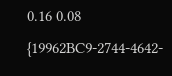0.16 0.08 {19962BC9-2744-4642-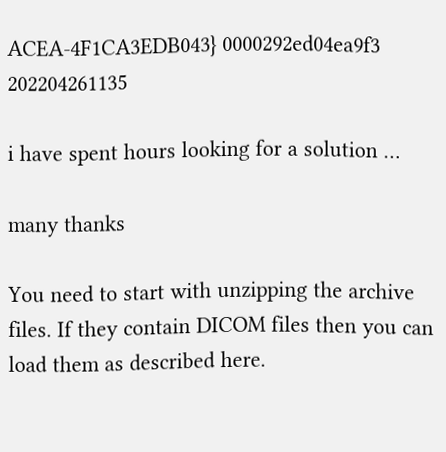ACEA-4F1CA3EDB043} 0000292ed04ea9f3 202204261135

i have spent hours looking for a solution …

many thanks

You need to start with unzipping the archive files. If they contain DICOM files then you can load them as described here.